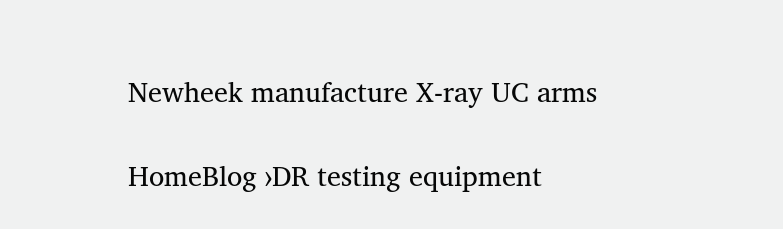Newheek manufacture X-ray UC arms

HomeBlog ›DR testing equipment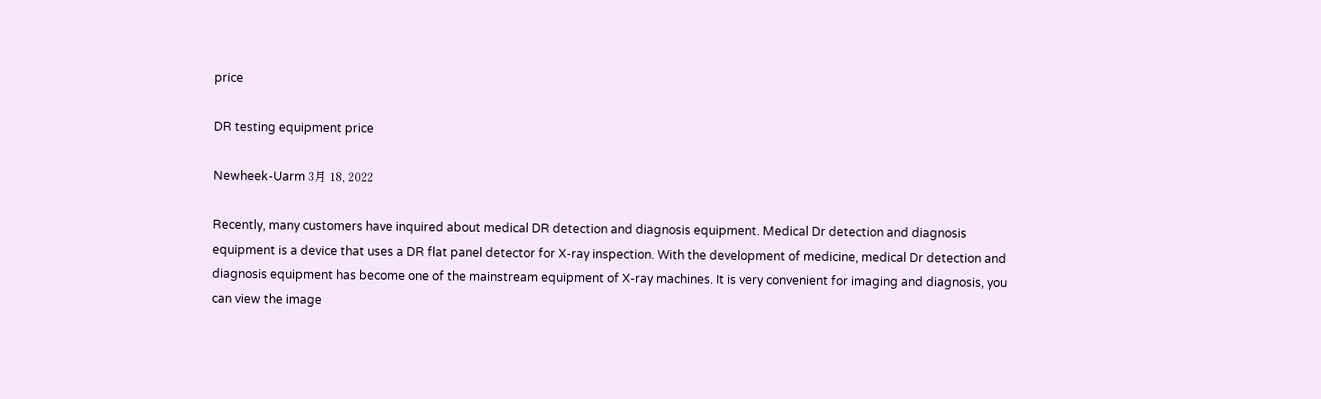price

DR testing equipment price

Newheek-Uarm 3月 18, 2022

Recently, many customers have inquired about medical DR detection and diagnosis equipment. Medical Dr detection and diagnosis equipment is a device that uses a DR flat panel detector for X-ray inspection. With the development of medicine, medical Dr detection and diagnosis equipment has become one of the mainstream equipment of X-ray machines. It is very convenient for imaging and diagnosis, you can view the image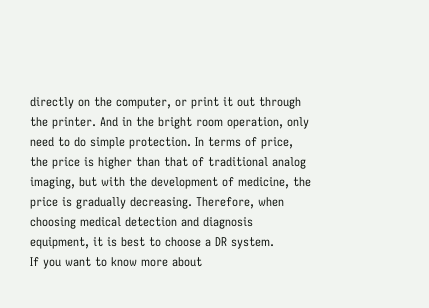directly on the computer, or print it out through the printer. And in the bright room operation, only need to do simple protection. In terms of price, the price is higher than that of traditional analog imaging, but with the development of medicine, the price is gradually decreasing. Therefore, when choosing medical detection and diagnosis equipment, it is best to choose a DR system.
If you want to know more about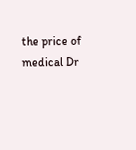the price of medical Dr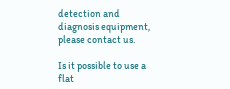detection and diagnosis equipment, please contact us.

Is it possible to use a flat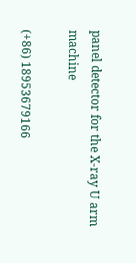panel detector for the X-ray U arm machine

(+86) 18953679166